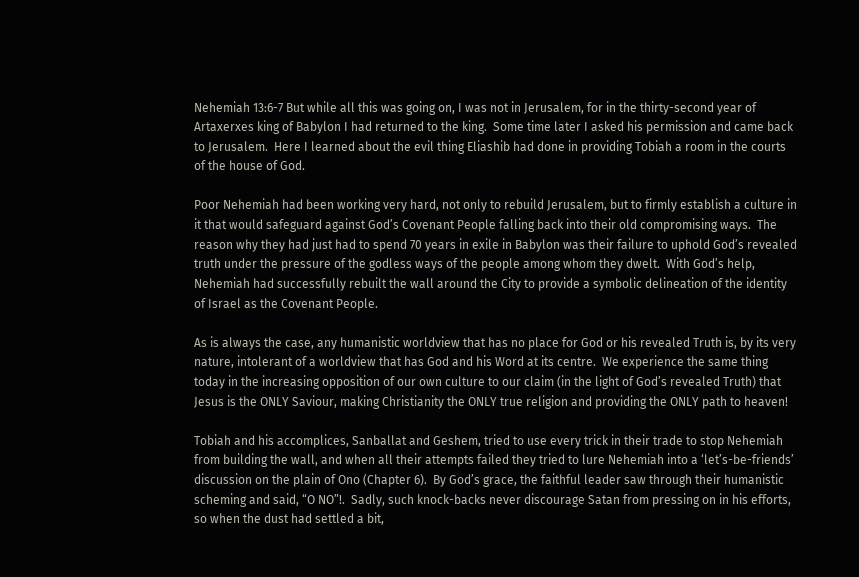Nehemiah 13:6-7 But while all this was going on, I was not in Jerusalem, for in the thirty-second year of Artaxerxes king of Babylon I had returned to the king.  Some time later I asked his permission and came back to Jerusalem.  Here I learned about the evil thing Eliashib had done in providing Tobiah a room in the courts of the house of God.

Poor Nehemiah had been working very hard, not only to rebuild Jerusalem, but to firmly establish a culture in it that would safeguard against God’s Covenant People falling back into their old compromising ways.  The reason why they had just had to spend 70 years in exile in Babylon was their failure to uphold God’s revealed truth under the pressure of the godless ways of the people among whom they dwelt.  With God’s help, Nehemiah had successfully rebuilt the wall around the City to provide a symbolic delineation of the identity of Israel as the Covenant People.

As is always the case, any humanistic worldview that has no place for God or his revealed Truth is, by its very nature, intolerant of a worldview that has God and his Word at its centre.  We experience the same thing today in the increasing opposition of our own culture to our claim (in the light of God’s revealed Truth) that Jesus is the ONLY Saviour, making Christianity the ONLY true religion and providing the ONLY path to heaven!

Tobiah and his accomplices, Sanballat and Geshem, tried to use every trick in their trade to stop Nehemiah from building the wall, and when all their attempts failed they tried to lure Nehemiah into a ‘let’s-be-friends’ discussion on the plain of Ono (Chapter 6).  By God’s grace, the faithful leader saw through their humanistic scheming and said, “O NO”!.  Sadly, such knock-backs never discourage Satan from pressing on in his efforts, so when the dust had settled a bit,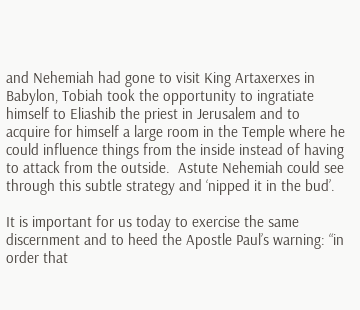and Nehemiah had gone to visit King Artaxerxes in Babylon, Tobiah took the opportunity to ingratiate himself to Eliashib the priest in Jerusalem and to acquire for himself a large room in the Temple where he could influence things from the inside instead of having to attack from the outside.  Astute Nehemiah could see through this subtle strategy and ‘nipped it in the bud’.

It is important for us today to exercise the same discernment and to heed the Apostle Paul’s warning: “in order that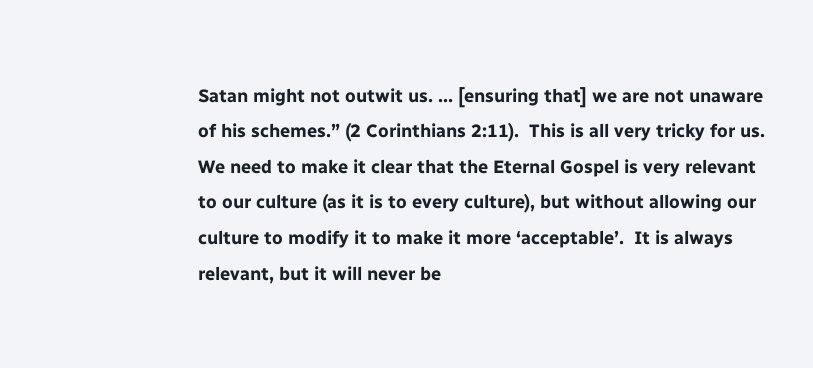Satan might not outwit us. … [ensuring that] we are not unaware of his schemes.” (2 Corinthians 2:11).  This is all very tricky for us.  We need to make it clear that the Eternal Gospel is very relevant to our culture (as it is to every culture), but without allowing our culture to modify it to make it more ‘acceptable’.  It is always relevant, but it will never be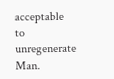acceptable to unregenerate Man.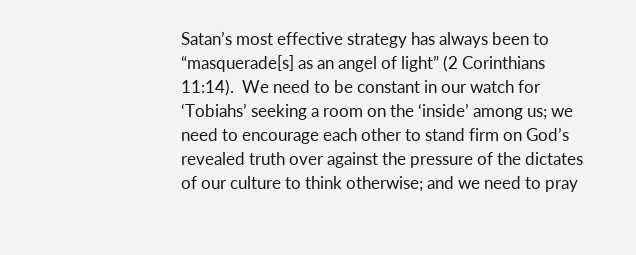Satan’s most effective strategy has always been to “masquerade[s] as an angel of light” (2 Corinthians 11:14).  We need to be constant in our watch for ‘Tobiahs’ seeking a room on the ‘inside’ among us; we need to encourage each other to stand firm on God’s revealed truth over against the pressure of the dictates of our culture to think otherwise; and we need to pray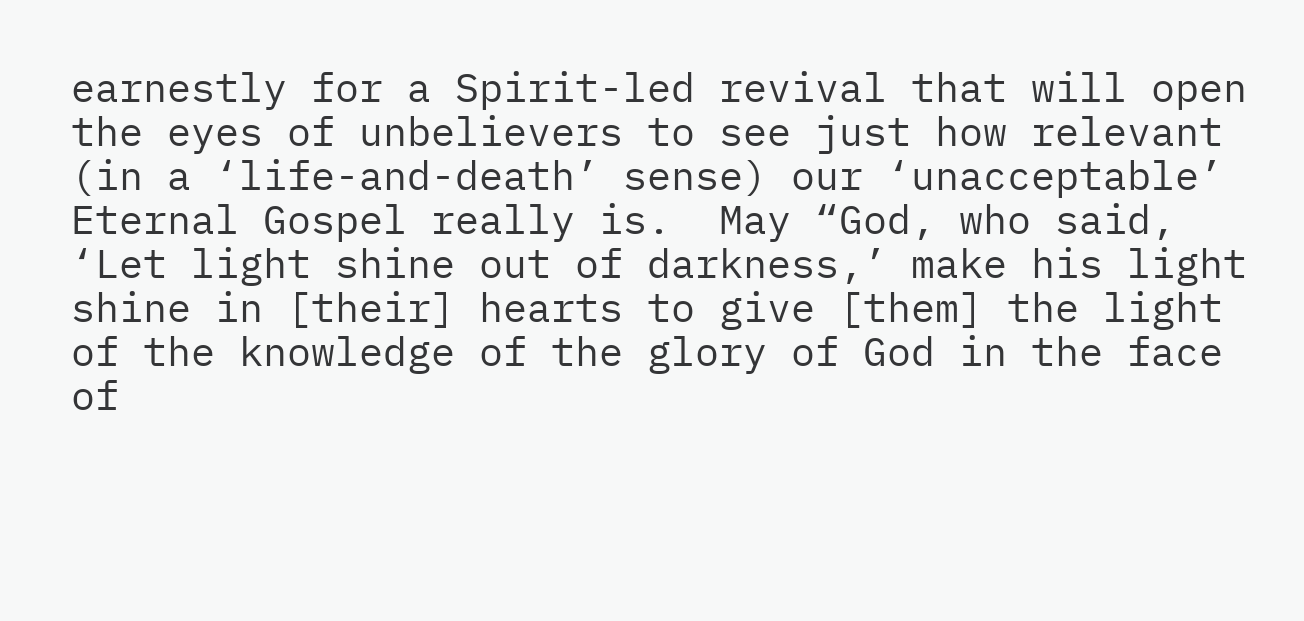earnestly for a Spirit-led revival that will open the eyes of unbelievers to see just how relevant (in a ‘life-and-death’ sense) our ‘unacceptable’ Eternal Gospel really is.  May “God, who said, ‘Let light shine out of darkness,’ make his light shine in [their] hearts to give [them] the light of the knowledge of the glory of God in the face of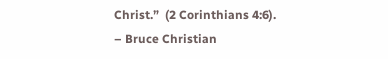Christ.”  (2 Corinthians 4:6).
– Bruce Christian